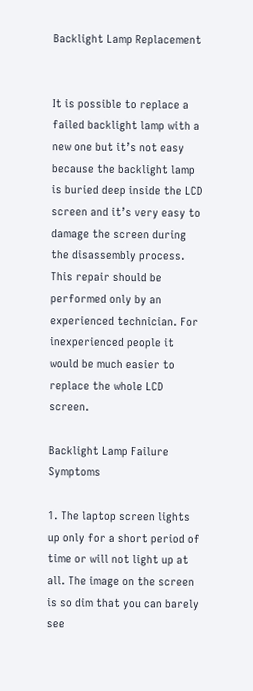Backlight Lamp Replacement


It is possible to replace a failed backlight lamp with a new one but it’s not easy because the backlight lamp is buried deep inside the LCD screen and it’s very easy to damage the screen during the disassembly process. This repair should be performed only by an experienced technician. For inexperienced people it would be much easier to replace the whole LCD screen.

Backlight Lamp Failure Symptoms

1. The laptop screen lights up only for a short period of time or will not light up at all. The image on the screen is so dim that you can barely see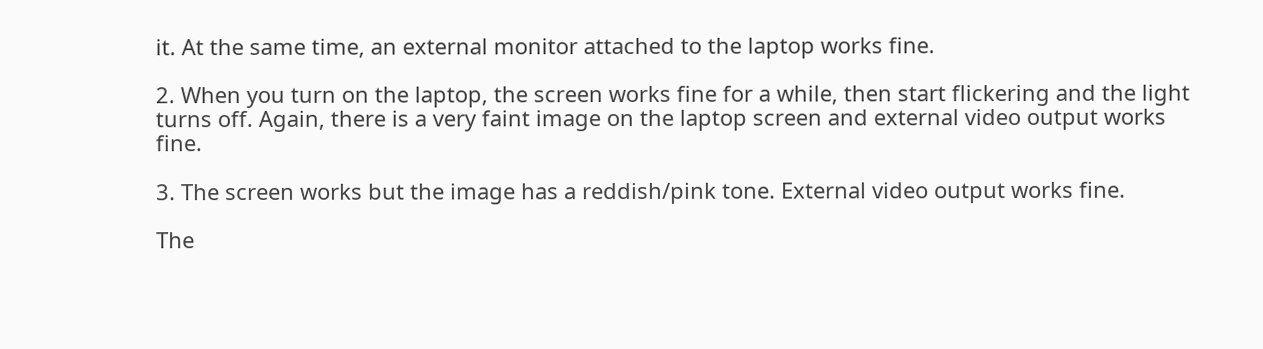it. At the same time, an external monitor attached to the laptop works fine.

2. When you turn on the laptop, the screen works fine for a while, then start flickering and the light turns off. Again, there is a very faint image on the laptop screen and external video output works fine.

3. The screen works but the image has a reddish/pink tone. External video output works fine.

The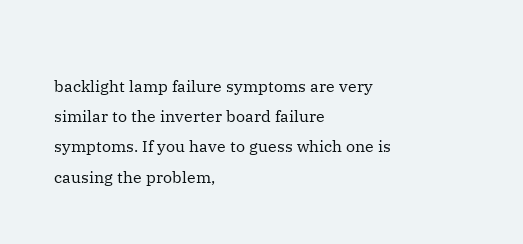backlight lamp failure symptoms are very similar to the inverter board failure symptoms. If you have to guess which one is causing the problem,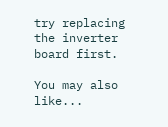try replacing the inverter board first.

You may also like...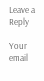Leave a Reply

Your email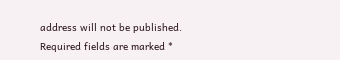address will not be published. Required fields are marked *